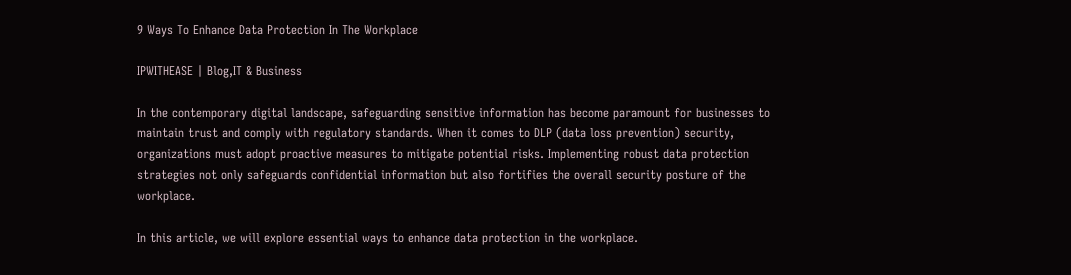9 Ways To Enhance Data Protection In The Workplace

IPWITHEASE | Blog,IT & Business

In the contemporary digital landscape, safeguarding sensitive information has become paramount for businesses to maintain trust and comply with regulatory standards. When it comes to DLP (data loss prevention) security, organizations must adopt proactive measures to mitigate potential risks. Implementing robust data protection strategies not only safeguards confidential information but also fortifies the overall security posture of the workplace.

In this article, we will explore essential ways to enhance data protection in the workplace.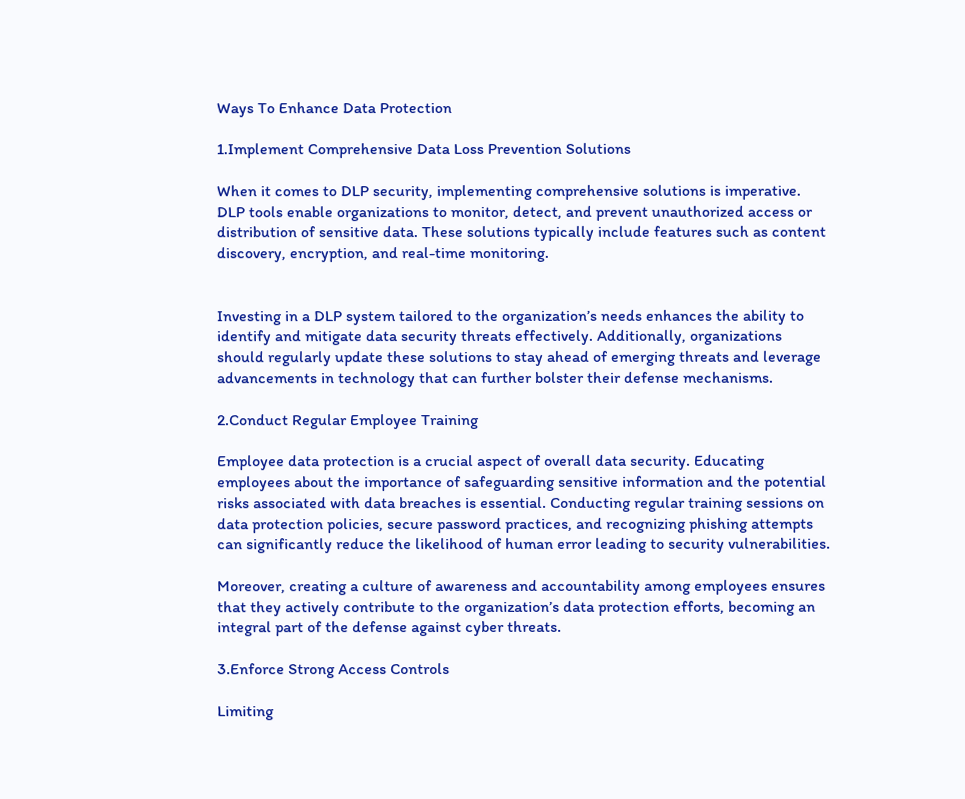Ways To Enhance Data Protection

1.Implement Comprehensive Data Loss Prevention Solutions

When it comes to DLP security, implementing comprehensive solutions is imperative. DLP tools enable organizations to monitor, detect, and prevent unauthorized access or distribution of sensitive data. These solutions typically include features such as content discovery, encryption, and real-time monitoring.


Investing in a DLP system tailored to the organization’s needs enhances the ability to identify and mitigate data security threats effectively. Additionally, organizations should regularly update these solutions to stay ahead of emerging threats and leverage advancements in technology that can further bolster their defense mechanisms.

2.Conduct Regular Employee Training

Employee data protection is a crucial aspect of overall data security. Educating employees about the importance of safeguarding sensitive information and the potential risks associated with data breaches is essential. Conducting regular training sessions on data protection policies, secure password practices, and recognizing phishing attempts can significantly reduce the likelihood of human error leading to security vulnerabilities.

Moreover, creating a culture of awareness and accountability among employees ensures that they actively contribute to the organization’s data protection efforts, becoming an integral part of the defense against cyber threats.

3.Enforce Strong Access Controls

Limiting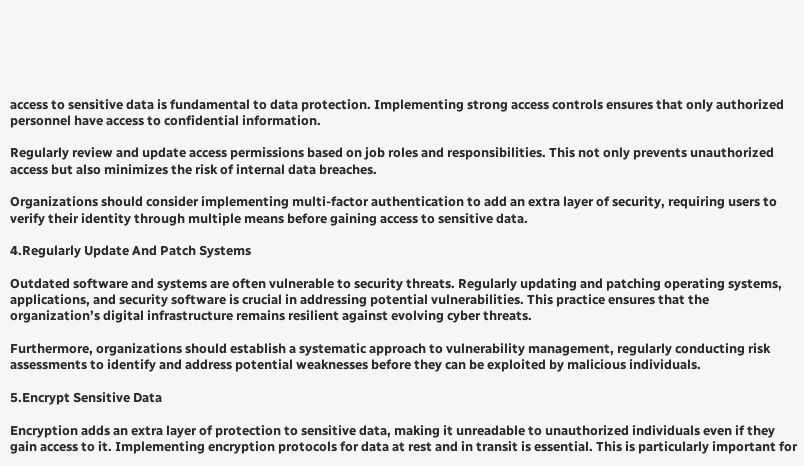access to sensitive data is fundamental to data protection. Implementing strong access controls ensures that only authorized personnel have access to confidential information.

Regularly review and update access permissions based on job roles and responsibilities. This not only prevents unauthorized access but also minimizes the risk of internal data breaches.

Organizations should consider implementing multi-factor authentication to add an extra layer of security, requiring users to verify their identity through multiple means before gaining access to sensitive data.

4.Regularly Update And Patch Systems

Outdated software and systems are often vulnerable to security threats. Regularly updating and patching operating systems, applications, and security software is crucial in addressing potential vulnerabilities. This practice ensures that the organization’s digital infrastructure remains resilient against evolving cyber threats.

Furthermore, organizations should establish a systematic approach to vulnerability management, regularly conducting risk assessments to identify and address potential weaknesses before they can be exploited by malicious individuals.

5.Encrypt Sensitive Data

Encryption adds an extra layer of protection to sensitive data, making it unreadable to unauthorized individuals even if they gain access to it. Implementing encryption protocols for data at rest and in transit is essential. This is particularly important for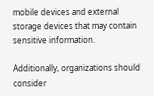mobile devices and external storage devices that may contain sensitive information.

Additionally, organizations should consider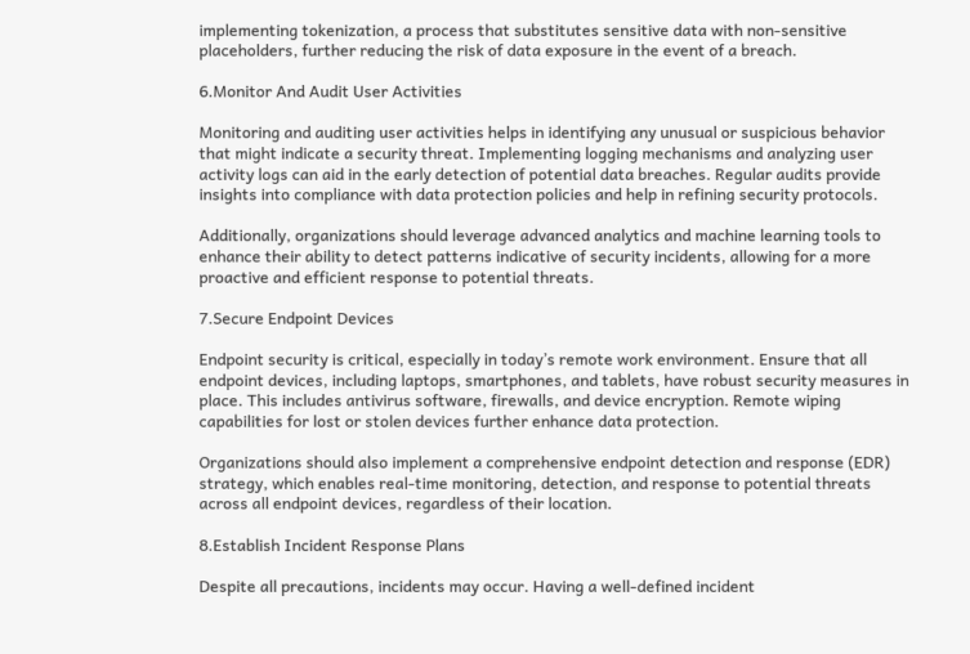implementing tokenization, a process that substitutes sensitive data with non-sensitive placeholders, further reducing the risk of data exposure in the event of a breach.

6.Monitor And Audit User Activities

Monitoring and auditing user activities helps in identifying any unusual or suspicious behavior that might indicate a security threat. Implementing logging mechanisms and analyzing user activity logs can aid in the early detection of potential data breaches. Regular audits provide insights into compliance with data protection policies and help in refining security protocols.

Additionally, organizations should leverage advanced analytics and machine learning tools to enhance their ability to detect patterns indicative of security incidents, allowing for a more proactive and efficient response to potential threats.

7.Secure Endpoint Devices

Endpoint security is critical, especially in today’s remote work environment. Ensure that all endpoint devices, including laptops, smartphones, and tablets, have robust security measures in place. This includes antivirus software, firewalls, and device encryption. Remote wiping capabilities for lost or stolen devices further enhance data protection.

Organizations should also implement a comprehensive endpoint detection and response (EDR) strategy, which enables real-time monitoring, detection, and response to potential threats across all endpoint devices, regardless of their location.

8.Establish Incident Response Plans

Despite all precautions, incidents may occur. Having a well-defined incident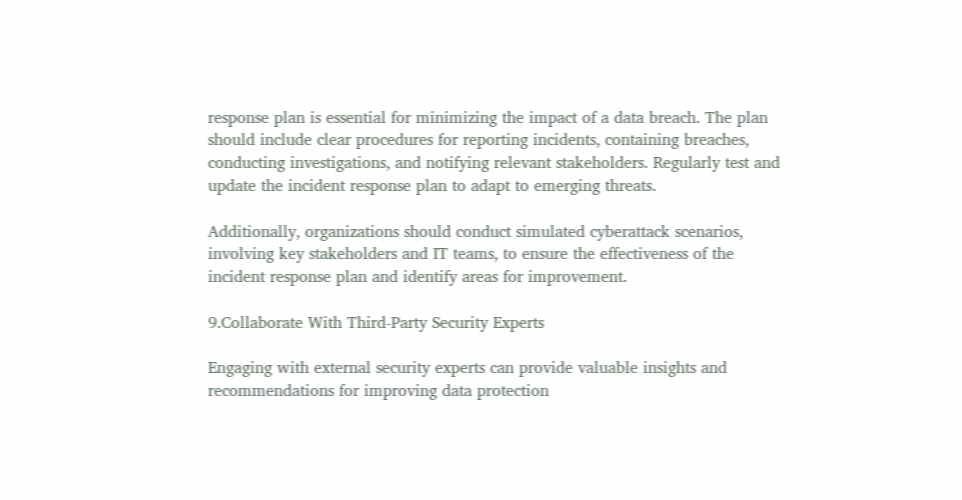response plan is essential for minimizing the impact of a data breach. The plan should include clear procedures for reporting incidents, containing breaches, conducting investigations, and notifying relevant stakeholders. Regularly test and update the incident response plan to adapt to emerging threats.

Additionally, organizations should conduct simulated cyberattack scenarios, involving key stakeholders and IT teams, to ensure the effectiveness of the incident response plan and identify areas for improvement.

9.Collaborate With Third-Party Security Experts

Engaging with external security experts can provide valuable insights and recommendations for improving data protection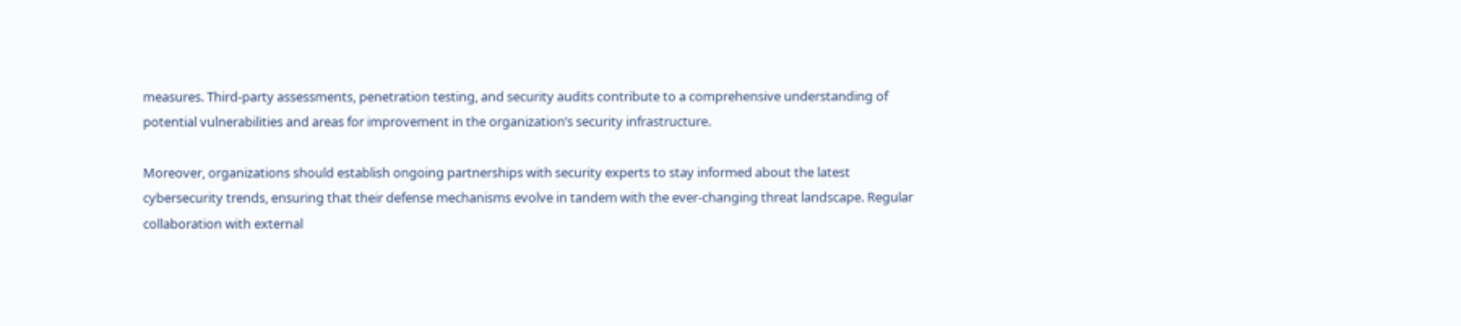measures. Third-party assessments, penetration testing, and security audits contribute to a comprehensive understanding of potential vulnerabilities and areas for improvement in the organization’s security infrastructure.

Moreover, organizations should establish ongoing partnerships with security experts to stay informed about the latest cybersecurity trends, ensuring that their defense mechanisms evolve in tandem with the ever-changing threat landscape. Regular collaboration with external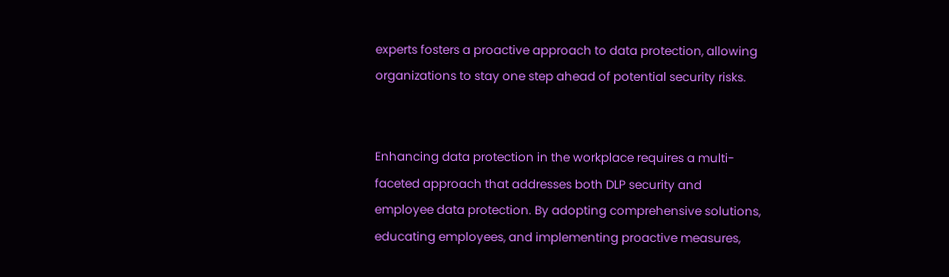experts fosters a proactive approach to data protection, allowing organizations to stay one step ahead of potential security risks.


Enhancing data protection in the workplace requires a multi-faceted approach that addresses both DLP security and employee data protection. By adopting comprehensive solutions, educating employees, and implementing proactive measures,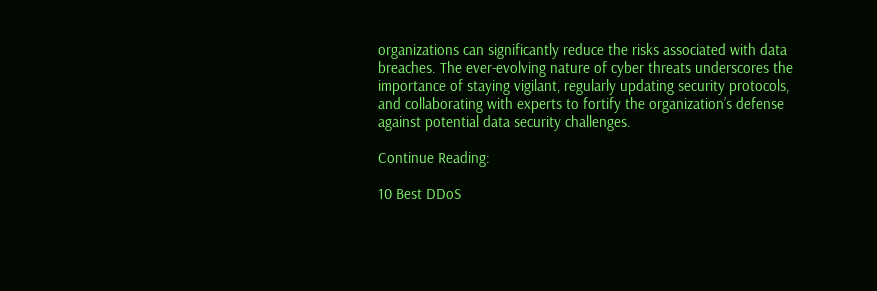organizations can significantly reduce the risks associated with data breaches. The ever-evolving nature of cyber threats underscores the importance of staying vigilant, regularly updating security protocols, and collaborating with experts to fortify the organization’s defense against potential data security challenges.

Continue Reading:

10 Best DDoS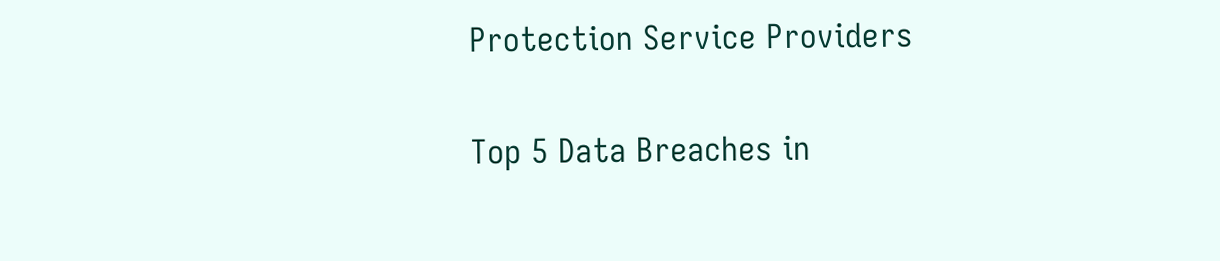Protection Service Providers

Top 5 Data Breaches in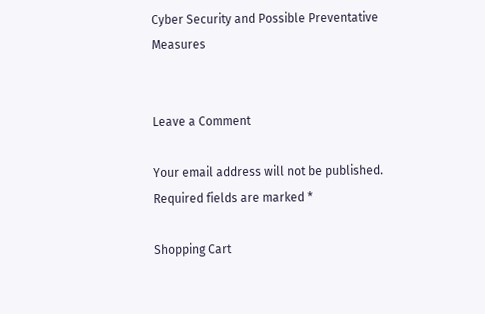Cyber Security and Possible Preventative Measures


Leave a Comment

Your email address will not be published. Required fields are marked *

Shopping Cart